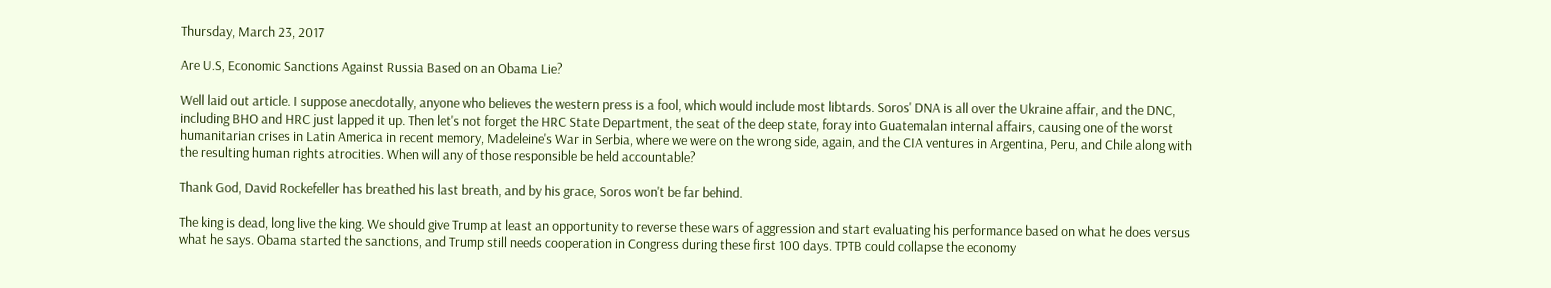Thursday, March 23, 2017

Are U.S, Economic Sanctions Against Russia Based on an Obama Lie?

Well laid out article. I suppose anecdotally, anyone who believes the western press is a fool, which would include most libtards. Soros' DNA is all over the Ukraine affair, and the DNC, including BHO and HRC just lapped it up. Then let's not forget the HRC State Department, the seat of the deep state, foray into Guatemalan internal affairs, causing one of the worst humanitarian crises in Latin America in recent memory, Madeleine's War in Serbia, where we were on the wrong side, again, and the CIA ventures in Argentina, Peru, and Chile along with the resulting human rights atrocities. When will any of those responsible be held accountable?

Thank God, David Rockefeller has breathed his last breath, and by his grace, Soros won't be far behind.

The king is dead, long live the king. We should give Trump at least an opportunity to reverse these wars of aggression and start evaluating his performance based on what he does versus what he says. Obama started the sanctions, and Trump still needs cooperation in Congress during these first 100 days. TPTB could collapse the economy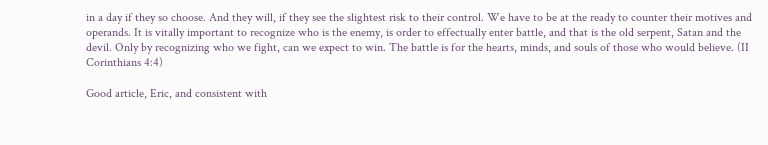in a day if they so choose. And they will, if they see the slightest risk to their control. We have to be at the ready to counter their motives and operands. It is vitally important to recognize who is the enemy, is order to effectually enter battle, and that is the old serpent, Satan and the devil. Only by recognizing who we fight, can we expect to win. The battle is for the hearts, minds, and souls of those who would believe. (II Corinthians 4:4)

Good article, Eric, and consistent with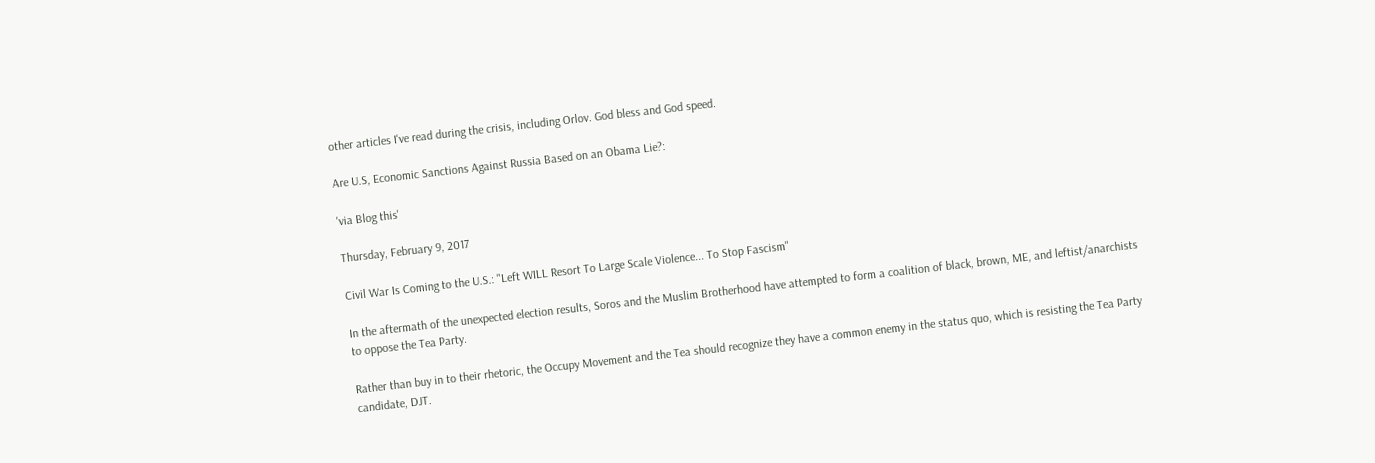other articles I've read during the crisis, including Orlov. God bless and God speed.

Are U.S, Economic Sanctions Against Russia Based on an Obama Lie?:

'via Blog this'

Thursday, February 9, 2017

Civil War Is Coming to the U.S.: "Left WILL Resort To Large Scale Violence... To Stop Fascism"

In the aftermath of the unexpected election results, Soros and the Muslim Brotherhood have attempted to form a coalition of black, brown, ME, and leftist/anarchists to oppose the Tea Party.

Rather than buy in to their rhetoric, the Occupy Movement and the Tea should recognize they have a common enemy in the status quo, which is resisting the Tea Party candidate, DJT.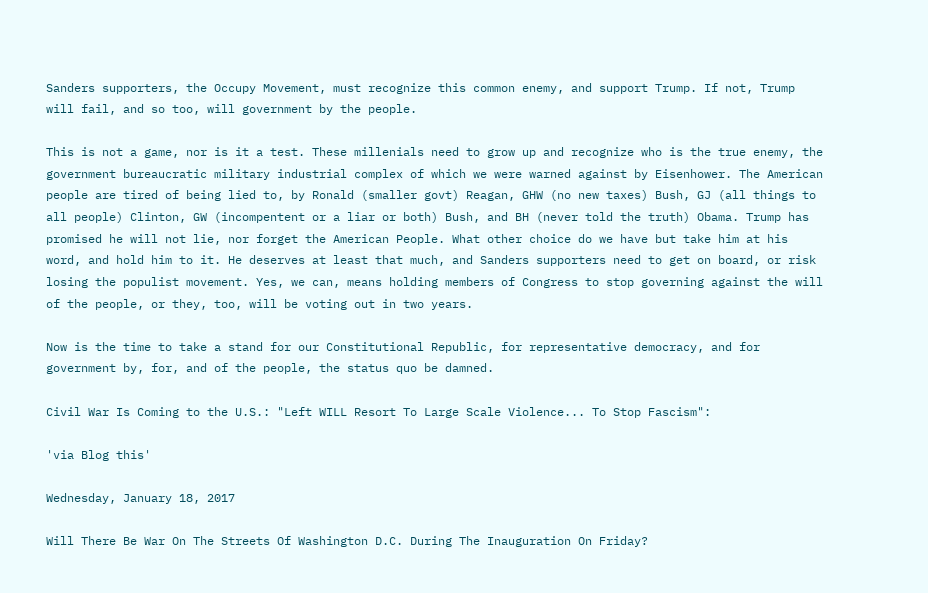Sanders supporters, the Occupy Movement, must recognize this common enemy, and support Trump. If not, Trump will fail, and so too, will government by the people.

This is not a game, nor is it a test. These millenials need to grow up and recognize who is the true enemy, the government bureaucratic military industrial complex of which we were warned against by Eisenhower. The American people are tired of being lied to, by Ronald (smaller govt) Reagan, GHW (no new taxes) Bush, GJ (all things to all people) Clinton, GW (incompentent or a liar or both) Bush, and BH (never told the truth) Obama. Trump has promised he will not lie, nor forget the American People. What other choice do we have but take him at his word, and hold him to it. He deserves at least that much, and Sanders supporters need to get on board, or risk losing the populist movement. Yes, we can, means holding members of Congress to stop governing against the will of the people, or they, too, will be voting out in two years.

Now is the time to take a stand for our Constitutional Republic, for representative democracy, and for government by, for, and of the people, the status quo be damned.

Civil War Is Coming to the U.S.: "Left WILL Resort To Large Scale Violence... To Stop Fascism":

'via Blog this'

Wednesday, January 18, 2017

Will There Be War On The Streets Of Washington D.C. During The Inauguration On Friday?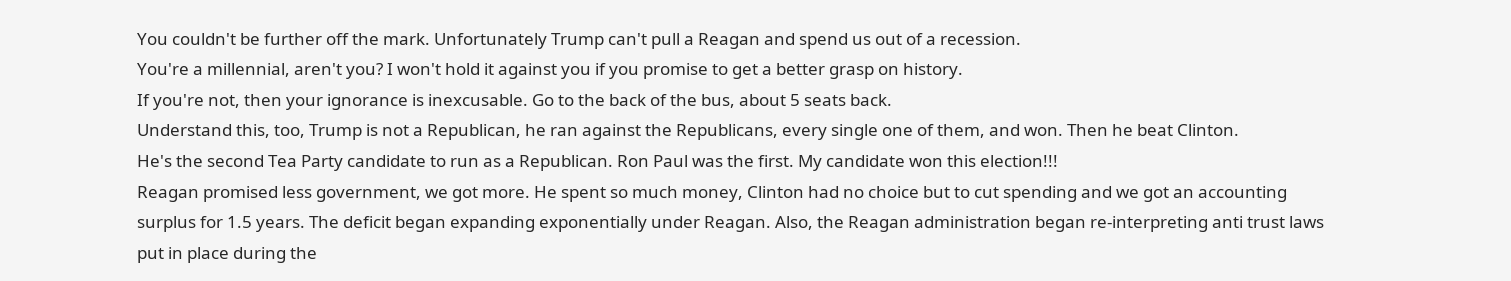You couldn't be further off the mark. Unfortunately Trump can't pull a Reagan and spend us out of a recession.
You're a millennial, aren't you? I won't hold it against you if you promise to get a better grasp on history.
If you're not, then your ignorance is inexcusable. Go to the back of the bus, about 5 seats back.
Understand this, too, Trump is not a Republican, he ran against the Republicans, every single one of them, and won. Then he beat Clinton.
He's the second Tea Party candidate to run as a Republican. Ron Paul was the first. My candidate won this election!!!
Reagan promised less government, we got more. He spent so much money, Clinton had no choice but to cut spending and we got an accounting surplus for 1.5 years. The deficit began expanding exponentially under Reagan. Also, the Reagan administration began re-interpreting anti trust laws put in place during the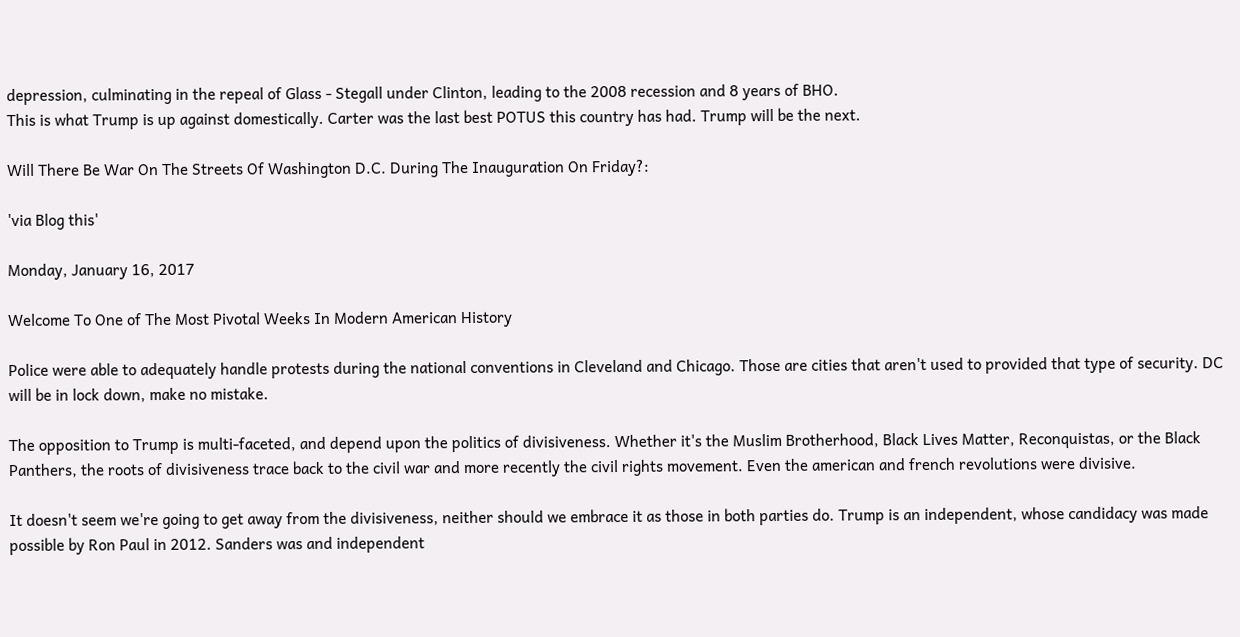depression, culminating in the repeal of Glass - Stegall under Clinton, leading to the 2008 recession and 8 years of BHO.
This is what Trump is up against domestically. Carter was the last best POTUS this country has had. Trump will be the next.

Will There Be War On The Streets Of Washington D.C. During The Inauguration On Friday?:

'via Blog this'

Monday, January 16, 2017

Welcome To One of The Most Pivotal Weeks In Modern American History

Police were able to adequately handle protests during the national conventions in Cleveland and Chicago. Those are cities that aren't used to provided that type of security. DC will be in lock down, make no mistake.

The opposition to Trump is multi-faceted, and depend upon the politics of divisiveness. Whether it's the Muslim Brotherhood, Black Lives Matter, Reconquistas, or the Black Panthers, the roots of divisiveness trace back to the civil war and more recently the civil rights movement. Even the american and french revolutions were divisive.

It doesn't seem we're going to get away from the divisiveness, neither should we embrace it as those in both parties do. Trump is an independent, whose candidacy was made possible by Ron Paul in 2012. Sanders was and independent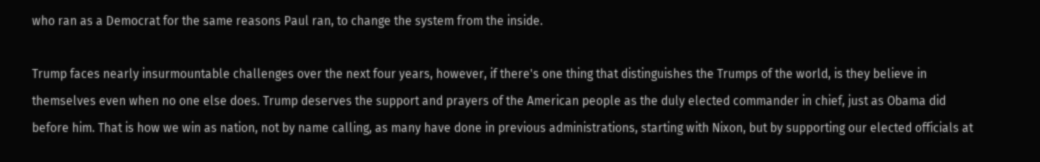who ran as a Democrat for the same reasons Paul ran, to change the system from the inside.

Trump faces nearly insurmountable challenges over the next four years, however, if there's one thing that distinguishes the Trumps of the world, is they believe in themselves even when no one else does. Trump deserves the support and prayers of the American people as the duly elected commander in chief, just as Obama did before him. That is how we win as nation, not by name calling, as many have done in previous administrations, starting with Nixon, but by supporting our elected officials at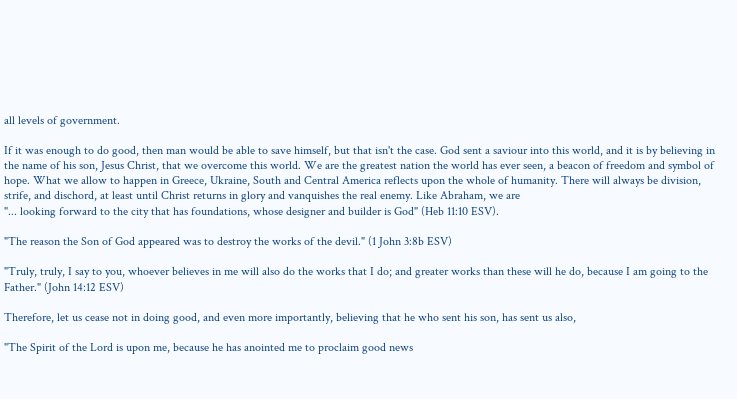all levels of government.

If it was enough to do good, then man would be able to save himself, but that isn't the case. God sent a saviour into this world, and it is by believing in the name of his son, Jesus Christ, that we overcome this world. We are the greatest nation the world has ever seen, a beacon of freedom and symbol of hope. What we allow to happen in Greece, Ukraine, South and Central America reflects upon the whole of humanity. There will always be division, strife, and dischord, at least until Christ returns in glory and vanquishes the real enemy. Like Abraham, we are
"... looking forward to the city that has foundations, whose designer and builder is God" (Heb 11:10 ESV).

"The reason the Son of God appeared was to destroy the works of the devil." (1 John 3:8b ESV)

"Truly, truly, I say to you, whoever believes in me will also do the works that I do; and greater works than these will he do, because I am going to the Father." (John 14:12 ESV)

Therefore, let us cease not in doing good, and even more importantly, believing that he who sent his son, has sent us also,

"The Spirit of the Lord is upon me, because he has anointed me to proclaim good news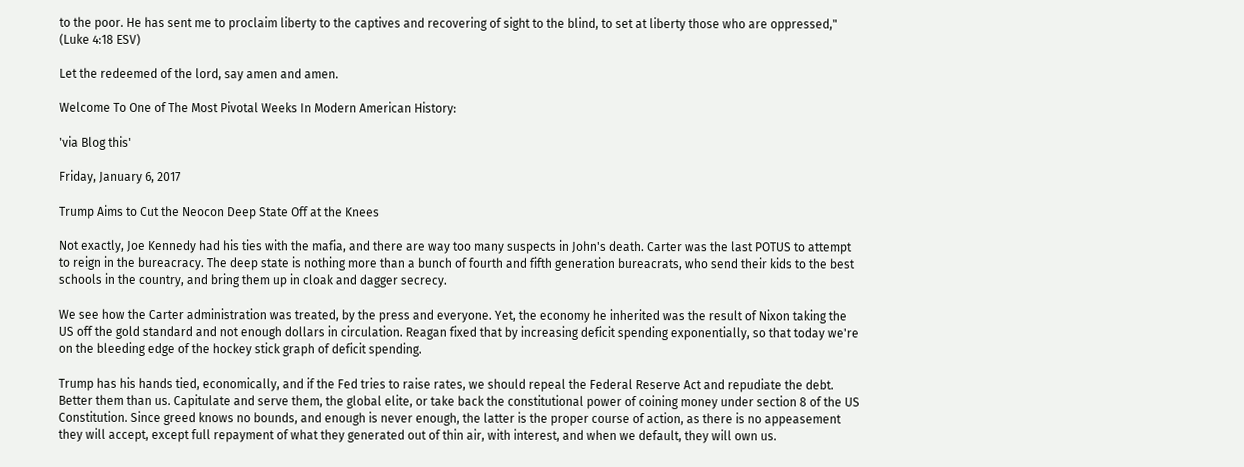to the poor. He has sent me to proclaim liberty to the captives and recovering of sight to the blind, to set at liberty those who are oppressed," (Luke 4:18 ESV)

Let the redeemed of the lord, say amen and amen.

Welcome To One of The Most Pivotal Weeks In Modern American History:

'via Blog this'

Friday, January 6, 2017

Trump Aims to Cut the Neocon Deep State Off at the Knees

Not exactly, Joe Kennedy had his ties with the mafia, and there are way too many suspects in John's death. Carter was the last POTUS to attempt to reign in the bureacracy. The deep state is nothing more than a bunch of fourth and fifth generation bureacrats, who send their kids to the best schools in the country, and bring them up in cloak and dagger secrecy.

We see how the Carter administration was treated, by the press and everyone. Yet, the economy he inherited was the result of Nixon taking the US off the gold standard and not enough dollars in circulation. Reagan fixed that by increasing deficit spending exponentially, so that today we're on the bleeding edge of the hockey stick graph of deficit spending.

Trump has his hands tied, economically, and if the Fed tries to raise rates, we should repeal the Federal Reserve Act and repudiate the debt. Better them than us. Capitulate and serve them, the global elite, or take back the constitutional power of coining money under section 8 of the US Constitution. Since greed knows no bounds, and enough is never enough, the latter is the proper course of action, as there is no appeasement they will accept, except full repayment of what they generated out of thin air, with interest, and when we default, they will own us.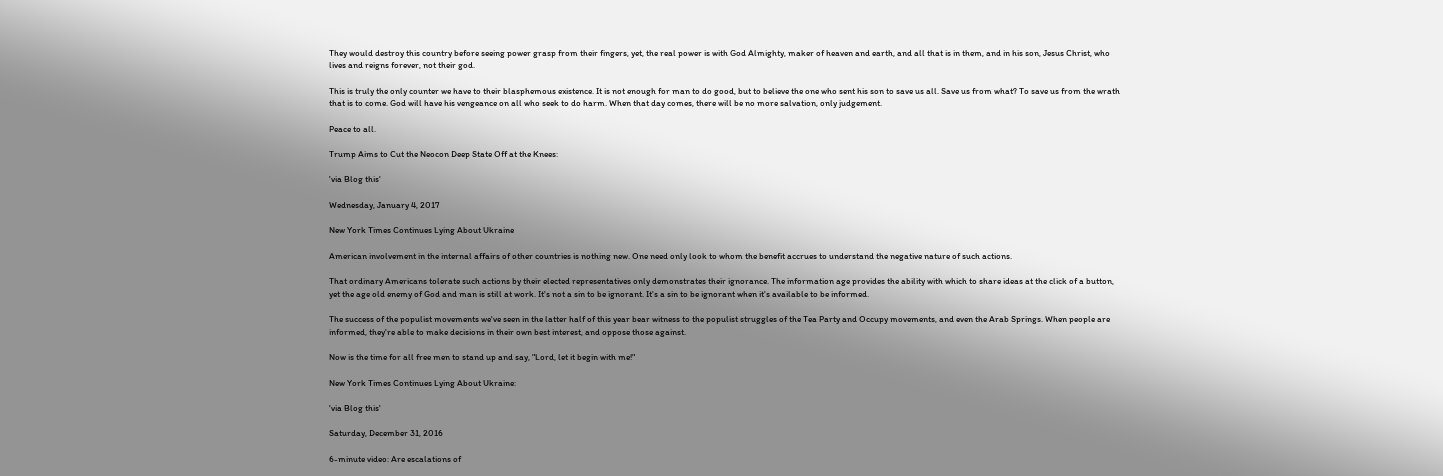They would destroy this country before seeing power grasp from their fingers, yet, the real power is with God Almighty, maker of heaven and earth, and all that is in them, and in his son, Jesus Christ, who lives and reigns forever, not their god.

This is truly the only counter we have to their blasphemous existence. It is not enough for man to do good, but to believe the one who sent his son to save us all. Save us from what? To save us from the wrath that is to come. God will have his vengeance on all who seek to do harm. When that day comes, there will be no more salvation, only judgement.

Peace to all.

Trump Aims to Cut the Neocon Deep State Off at the Knees:

'via Blog this'

Wednesday, January 4, 2017

New York Times Continues Lying About Ukraine

American involvement in the internal affairs of other countries is nothing new. One need only look to whom the benefit accrues to understand the negative nature of such actions.

That ordinary Americans tolerate such actions by their elected representatives only demonstrates their ignorance. The information age provides the ability with which to share ideas at the click of a button, yet the age old enemy of God and man is still at work. It's not a sin to be ignorant. It's a sin to be ignorant when it's available to be informed.

The success of the populist movements we've seen in the latter half of this year bear witness to the populist struggles of the Tea Party and Occupy movements, and even the Arab Springs. When people are informed, they're able to make decisions in their own best interest, and oppose those against.

Now is the time for all free men to stand up and say, "Lord, let it begin with me!"

New York Times Continues Lying About Ukraine:

'via Blog this'

Saturday, December 31, 2016

6-minute video: Are escalations of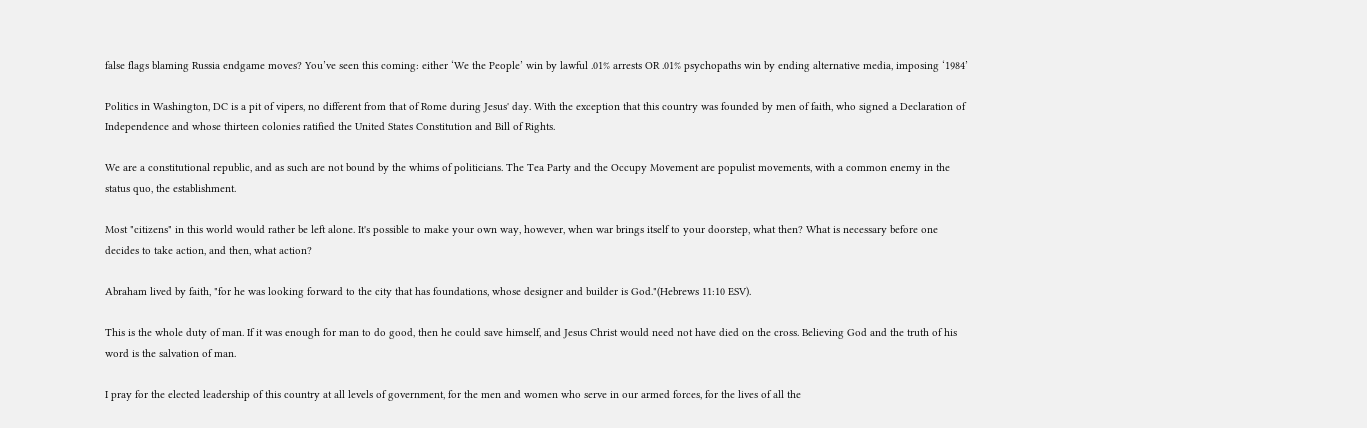false flags blaming Russia endgame moves? You’ve seen this coming: either ‘We the People’ win by lawful .01% arrests OR .01% psychopaths win by ending alternative media, imposing ‘1984’

Politics in Washington, DC is a pit of vipers, no different from that of Rome during Jesus' day. With the exception that this country was founded by men of faith, who signed a Declaration of Independence and whose thirteen colonies ratified the United States Constitution and Bill of Rights.

We are a constitutional republic, and as such are not bound by the whims of politicians. The Tea Party and the Occupy Movement are populist movements, with a common enemy in the status quo, the establishment.

Most "citizens" in this world would rather be left alone. It's possible to make your own way, however, when war brings itself to your doorstep, what then? What is necessary before one decides to take action, and then, what action?

Abraham lived by faith, "for he was looking forward to the city that has foundations, whose designer and builder is God."(Hebrews 11:10 ESV).

This is the whole duty of man. If it was enough for man to do good, then he could save himself, and Jesus Christ would need not have died on the cross. Believing God and the truth of his word is the salvation of man.

I pray for the elected leadership of this country at all levels of government, for the men and women who serve in our armed forces, for the lives of all the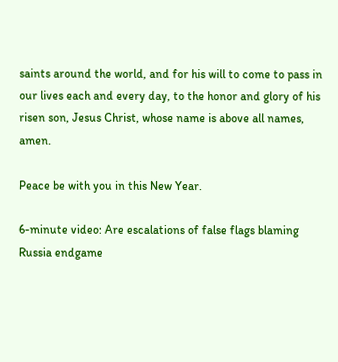saints around the world, and for his will to come to pass in our lives each and every day, to the honor and glory of his risen son, Jesus Christ, whose name is above all names, amen.

Peace be with you in this New Year.

6-minute video: Are escalations of false flags blaming Russia endgame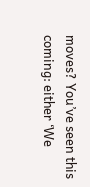moves? You’ve seen this coming: either ‘We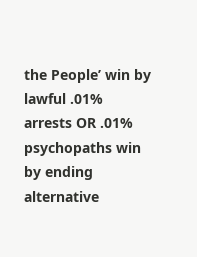the People’ win by lawful .01% arrests OR .01% psychopaths win by ending alternative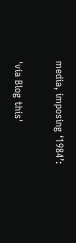media, imposing ‘1984’:

'via Blog this'